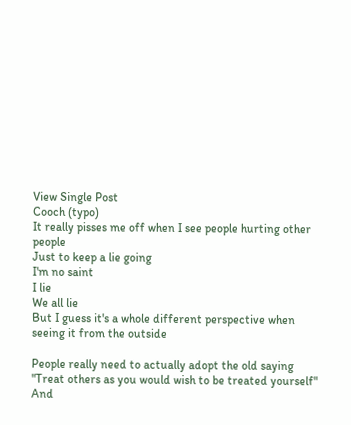View Single Post
Cooch (typo)
It really pisses me off when I see people hurting other people
Just to keep a lie going
I'm no saint
I lie
We all lie
But I guess it's a whole different perspective when seeing it from the outside

People really need to actually adopt the old saying
"Treat others as you would wish to be treated yourself"
And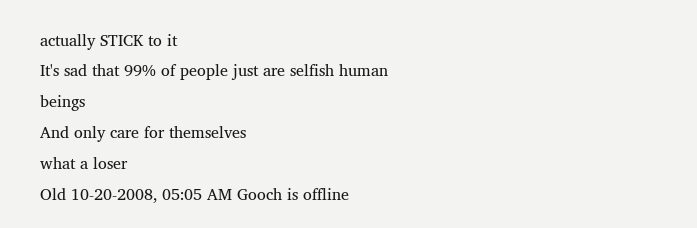actually STICK to it
It's sad that 99% of people just are selfish human beings
And only care for themselves
what a loser
Old 10-20-2008, 05:05 AM Gooch is offline